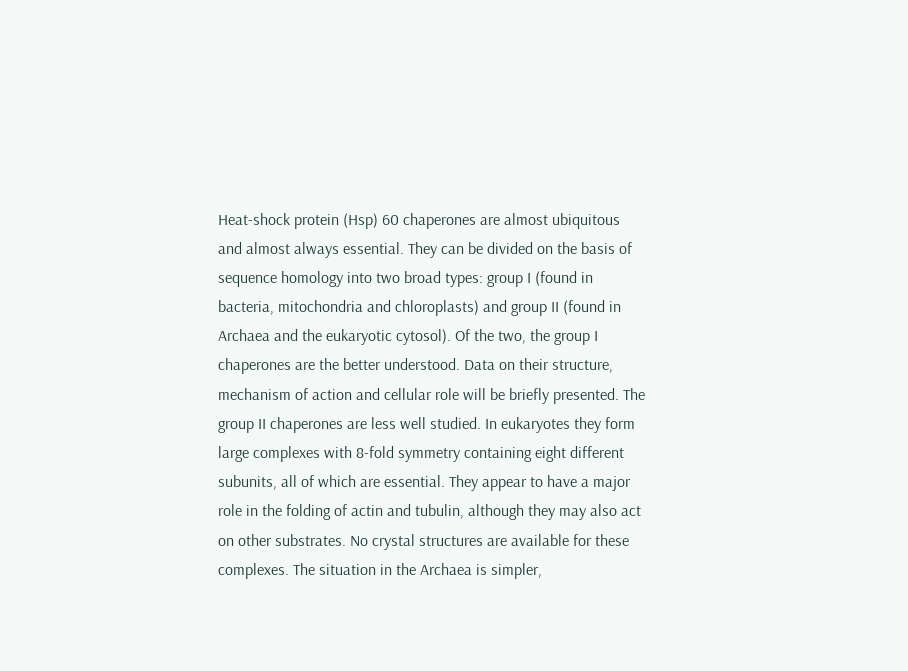Heat-shock protein (Hsp) 60 chaperones are almost ubiquitous and almost always essential. They can be divided on the basis of sequence homology into two broad types: group I (found in bacteria, mitochondria and chloroplasts) and group II (found in Archaea and the eukaryotic cytosol). Of the two, the group I chaperones are the better understood. Data on their structure, mechanism of action and cellular role will be briefly presented. The group II chaperones are less well studied. In eukaryotes they form large complexes with 8-fold symmetry containing eight different subunits, all of which are essential. They appear to have a major role in the folding of actin and tubulin, although they may also act on other substrates. No crystal structures are available for these complexes. The situation in the Archaea is simpler,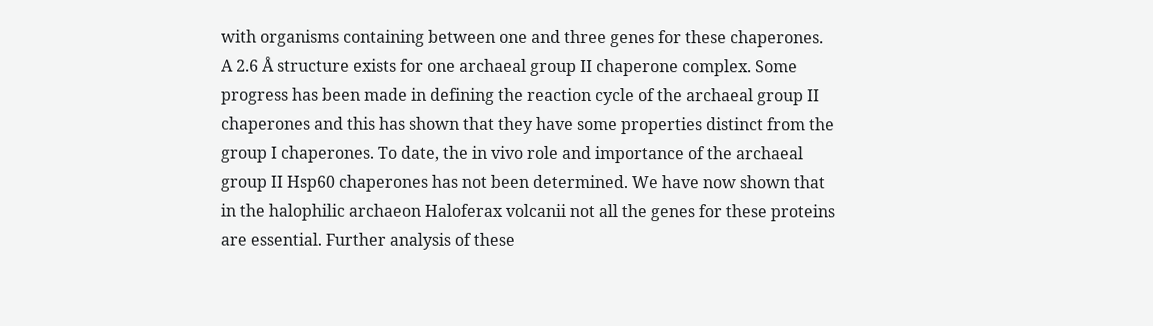with organisms containing between one and three genes for these chaperones. A 2.6 Å structure exists for one archaeal group II chaperone complex. Some progress has been made in defining the reaction cycle of the archaeal group II chaperones and this has shown that they have some properties distinct from the group I chaperones. To date, the in vivo role and importance of the archaeal group II Hsp60 chaperones has not been determined. We have now shown that in the halophilic archaeon Haloferax volcanii not all the genes for these proteins are essential. Further analysis of these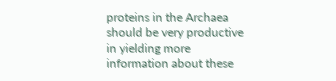proteins in the Archaea should be very productive in yielding more information about these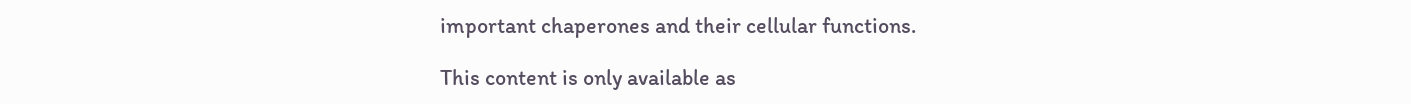important chaperones and their cellular functions.

This content is only available as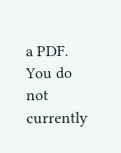a PDF.
You do not currently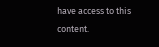have access to this content.